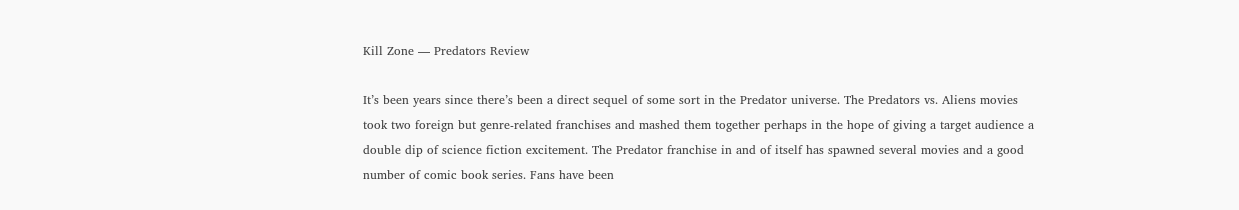Kill Zone — Predators Review

It’s been years since there’s been a direct sequel of some sort in the Predator universe. The Predators vs. Aliens movies took two foreign but genre-related franchises and mashed them together perhaps in the hope of giving a target audience a double dip of science fiction excitement. The Predator franchise in and of itself has spawned several movies and a good number of comic book series. Fans have been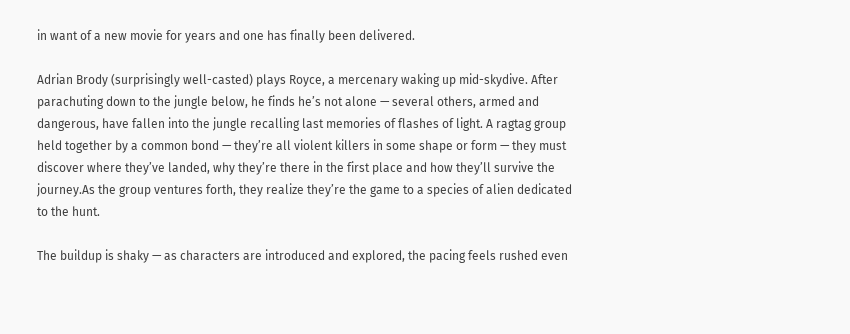in want of a new movie for years and one has finally been delivered.

Adrian Brody (surprisingly well-casted) plays Royce, a mercenary waking up mid-skydive. After parachuting down to the jungle below, he finds he’s not alone — several others, armed and dangerous, have fallen into the jungle recalling last memories of flashes of light. A ragtag group held together by a common bond — they’re all violent killers in some shape or form — they must discover where they’ve landed, why they’re there in the first place and how they’ll survive the journey.As the group ventures forth, they realize they’re the game to a species of alien dedicated to the hunt.

The buildup is shaky — as characters are introduced and explored, the pacing feels rushed even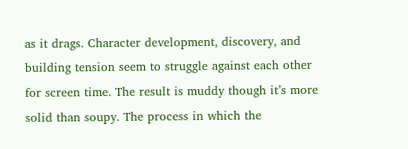as it drags. Character development, discovery, and building tension seem to struggle against each other for screen time. The result is muddy though it’s more solid than soupy. The process in which the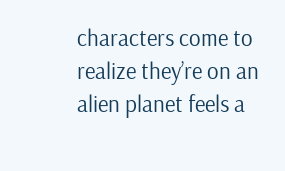characters come to realize they’re on an alien planet feels a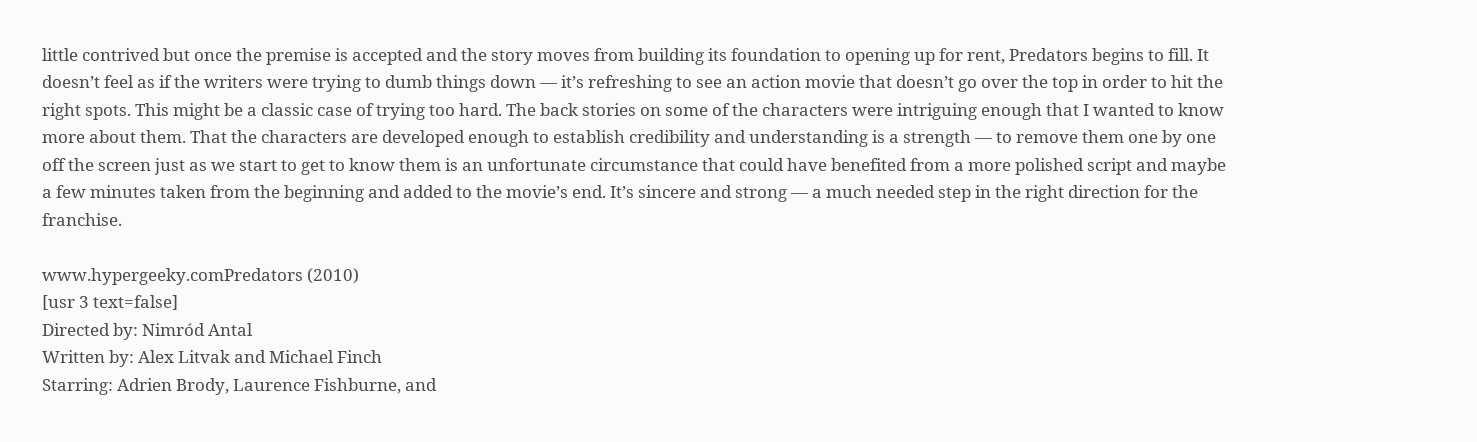little contrived but once the premise is accepted and the story moves from building its foundation to opening up for rent, Predators begins to fill. It doesn’t feel as if the writers were trying to dumb things down — it’s refreshing to see an action movie that doesn’t go over the top in order to hit the right spots. This might be a classic case of trying too hard. The back stories on some of the characters were intriguing enough that I wanted to know more about them. That the characters are developed enough to establish credibility and understanding is a strength — to remove them one by one off the screen just as we start to get to know them is an unfortunate circumstance that could have benefited from a more polished script and maybe a few minutes taken from the beginning and added to the movie’s end. It’s sincere and strong — a much needed step in the right direction for the franchise.

www.hypergeeky.comPredators (2010)
[usr 3 text=false]
Directed by: Nimród Antal
Written by: Alex Litvak and Michael Finch
Starring: Adrien Brody, Laurence Fishburne, and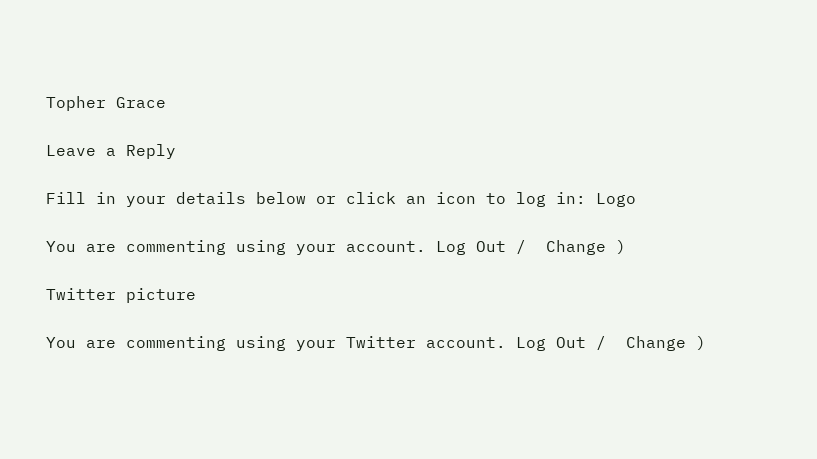Topher Grace

Leave a Reply

Fill in your details below or click an icon to log in: Logo

You are commenting using your account. Log Out /  Change )

Twitter picture

You are commenting using your Twitter account. Log Out /  Change )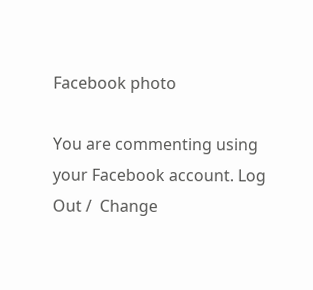Facebook photo

You are commenting using your Facebook account. Log Out /  Change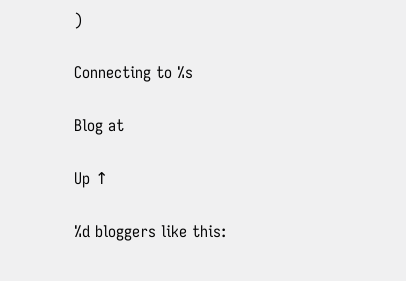)

Connecting to %s

Blog at

Up ↑

%d bloggers like this: